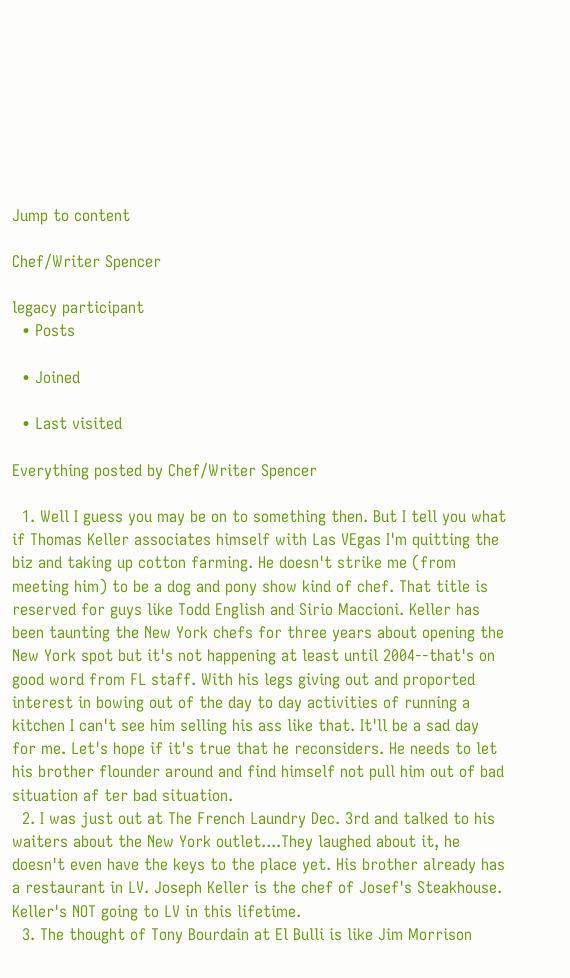Jump to content

Chef/Writer Spencer

legacy participant
  • Posts

  • Joined

  • Last visited

Everything posted by Chef/Writer Spencer

  1. Well I guess you may be on to something then. But I tell you what if Thomas Keller associates himself with Las VEgas I'm quitting the biz and taking up cotton farming. He doesn't strike me (from meeting him) to be a dog and pony show kind of chef. That title is reserved for guys like Todd English and Sirio Maccioni. Keller has been taunting the New York chefs for three years about opening the New York spot but it's not happening at least until 2004--that's on good word from FL staff. With his legs giving out and proported interest in bowing out of the day to day activities of running a kitchen I can't see him selling his ass like that. It'll be a sad day for me. Let's hope if it's true that he reconsiders. He needs to let his brother flounder around and find himself not pull him out of bad situation af ter bad situation.
  2. I was just out at The French Laundry Dec. 3rd and talked to his waiters about the New York outlet....They laughed about it, he doesn't even have the keys to the place yet. His brother already has a restaurant in LV. Joseph Keller is the chef of Josef's Steakhouse. Keller's NOT going to LV in this lifetime.
  3. The thought of Tony Bourdain at El Bulli is like Jim Morrison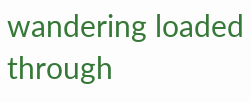wandering loaded through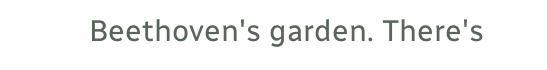Beethoven's garden. There's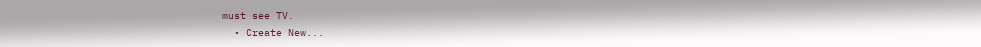must see TV.
  • Create New...